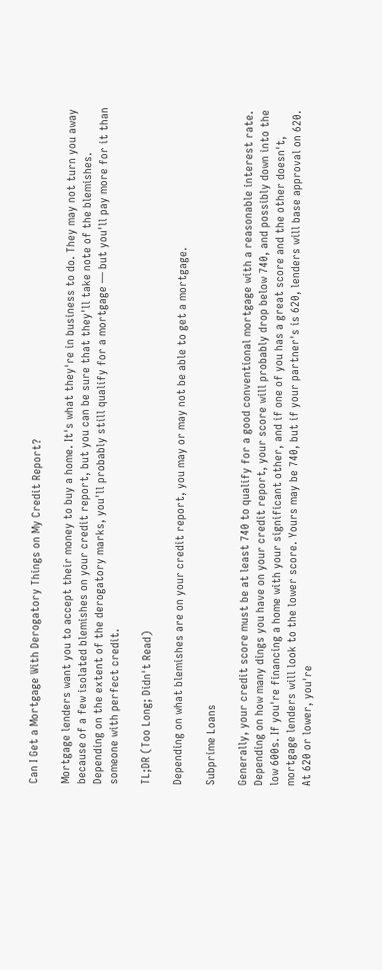Can I Get a Mortgage With Derogatory Things on My Credit Report?

Mortgage lenders want you to accept their money to buy a home. It's what they're in business to do. They may not turn you away because of a few isolated blemishes on your credit report, but you can be sure that they'll take note of the blemishes. Depending on the extent of the derogatory marks, you'll probably still qualify for a mortgage — but you'll pay more for it than someone with perfect credit.

TL;DR (Too Long; Didn't Read)

Depending on what blemishes are on your credit report, you may or may not be able to get a mortgage.

Subprime Loans

Generally, your credit score must be at least 740 to qualify for a good conventional mortgage with a reasonable interest rate. Depending on how many dings you have on your credit report, your score will probably drop below 740, and possibly down into the low 600s. If you're financing a home with your significant other, and if one of you has a great score and the other doesn't, mortgage lenders will look to the lower score. Yours may be 740, but if your partner's is 620, lenders will base approval on 620. At 620 or lower, you're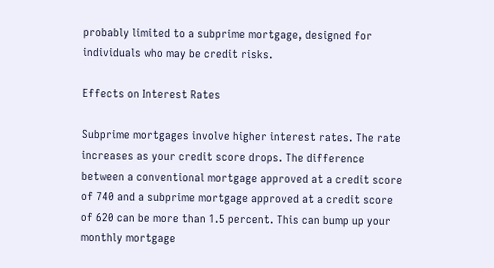probably limited to a subprime mortgage, designed for individuals who may be credit risks.

Effects on Interest Rates

Subprime mortgages involve higher interest rates. The rate increases as your credit score drops. The difference between a conventional mortgage approved at a credit score of 740 and a subprime mortgage approved at a credit score of 620 can be more than 1.5 percent. This can bump up your monthly mortgage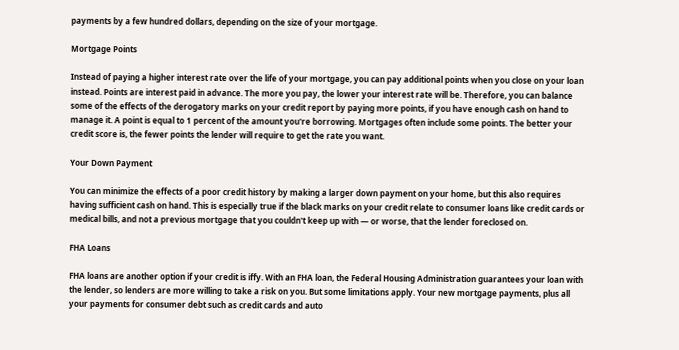payments by a few hundred dollars, depending on the size of your mortgage.

Mortgage Points

Instead of paying a higher interest rate over the life of your mortgage, you can pay additional points when you close on your loan instead. Points are interest paid in advance. The more you pay, the lower your interest rate will be. Therefore, you can balance some of the effects of the derogatory marks on your credit report by paying more points, if you have enough cash on hand to manage it. A point is equal to 1 percent of the amount you're borrowing. Mortgages often include some points. The better your credit score is, the fewer points the lender will require to get the rate you want.

Your Down Payment

You can minimize the effects of a poor credit history by making a larger down payment on your home, but this also requires having sufficient cash on hand. This is especially true if the black marks on your credit relate to consumer loans like credit cards or medical bills, and not a previous mortgage that you couldn't keep up with — or worse, that the lender foreclosed on.

FHA Loans

FHA loans are another option if your credit is iffy. With an FHA loan, the Federal Housing Administration guarantees your loan with the lender, so lenders are more willing to take a risk on you. But some limitations apply. Your new mortgage payments, plus all your payments for consumer debt such as credit cards and auto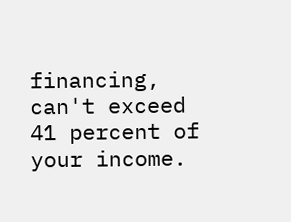financing, can't exceed 41 percent of your income.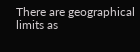There are geographical limits as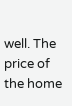well. The price of the home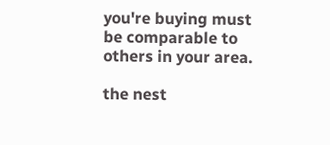you're buying must be comparable to others in your area.

the nest